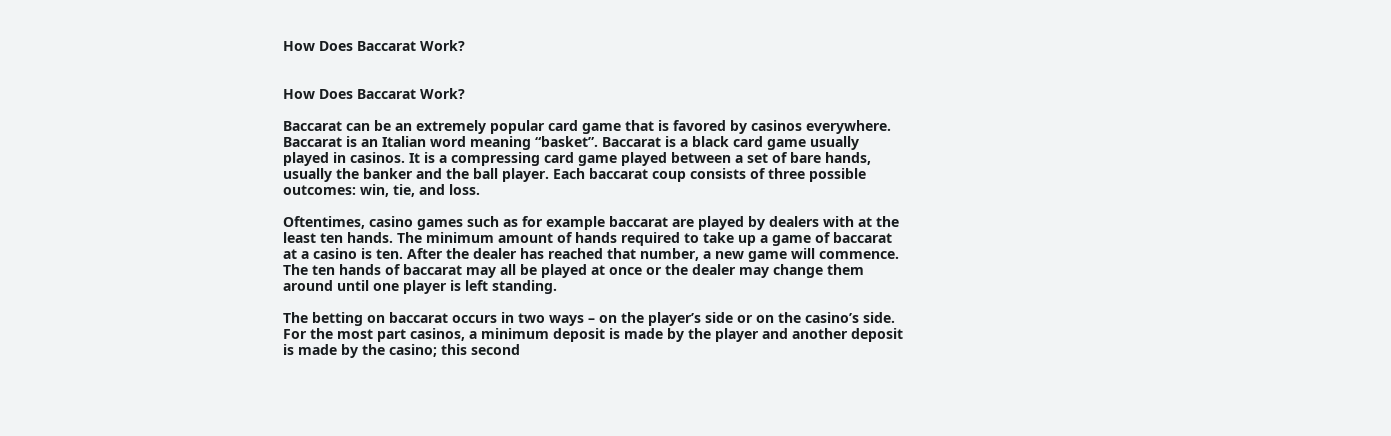How Does Baccarat Work?


How Does Baccarat Work?

Baccarat can be an extremely popular card game that is favored by casinos everywhere. Baccarat is an Italian word meaning “basket”. Baccarat is a black card game usually played in casinos. It is a compressing card game played between a set of bare hands, usually the banker and the ball player. Each baccarat coup consists of three possible outcomes: win, tie, and loss.

Oftentimes, casino games such as for example baccarat are played by dealers with at the least ten hands. The minimum amount of hands required to take up a game of baccarat at a casino is ten. After the dealer has reached that number, a new game will commence. The ten hands of baccarat may all be played at once or the dealer may change them around until one player is left standing.

The betting on baccarat occurs in two ways – on the player’s side or on the casino’s side. For the most part casinos, a minimum deposit is made by the player and another deposit is made by the casino; this second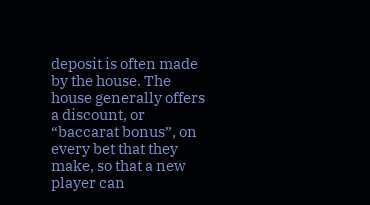deposit is often made by the house. The house generally offers a discount, or “baccarat bonus”, on every bet that they make, so that a new player can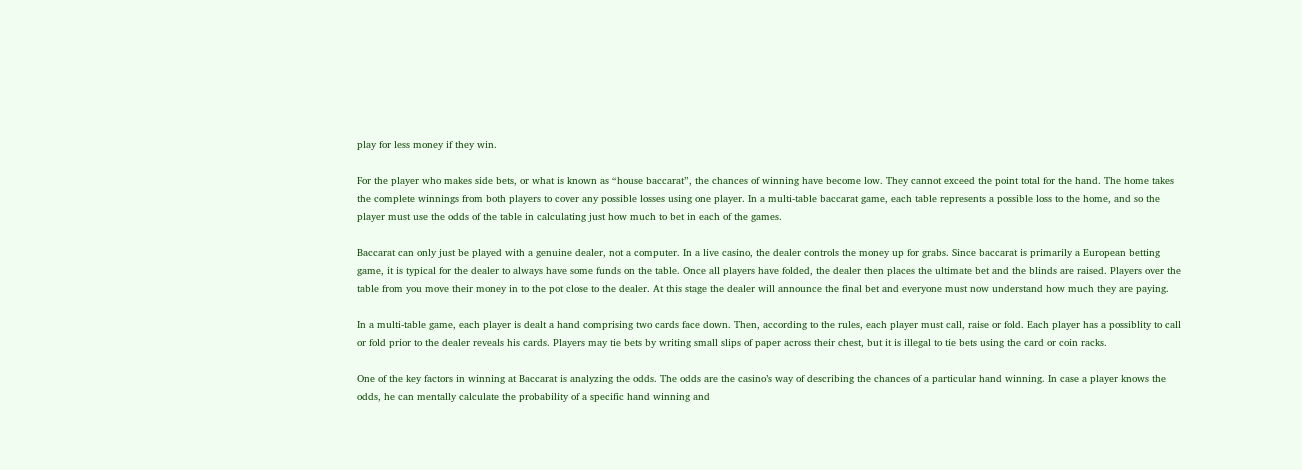play for less money if they win.

For the player who makes side bets, or what is known as “house baccarat”, the chances of winning have become low. They cannot exceed the point total for the hand. The home takes the complete winnings from both players to cover any possible losses using one player. In a multi-table baccarat game, each table represents a possible loss to the home, and so the player must use the odds of the table in calculating just how much to bet in each of the games.

Baccarat can only just be played with a genuine dealer, not a computer. In a live casino, the dealer controls the money up for grabs. Since baccarat is primarily a European betting game, it is typical for the dealer to always have some funds on the table. Once all players have folded, the dealer then places the ultimate bet and the blinds are raised. Players over the table from you move their money in to the pot close to the dealer. At this stage the dealer will announce the final bet and everyone must now understand how much they are paying.

In a multi-table game, each player is dealt a hand comprising two cards face down. Then, according to the rules, each player must call, raise or fold. Each player has a possiblity to call or fold prior to the dealer reveals his cards. Players may tie bets by writing small slips of paper across their chest, but it is illegal to tie bets using the card or coin racks.

One of the key factors in winning at Baccarat is analyzing the odds. The odds are the casino’s way of describing the chances of a particular hand winning. In case a player knows the odds, he can mentally calculate the probability of a specific hand winning and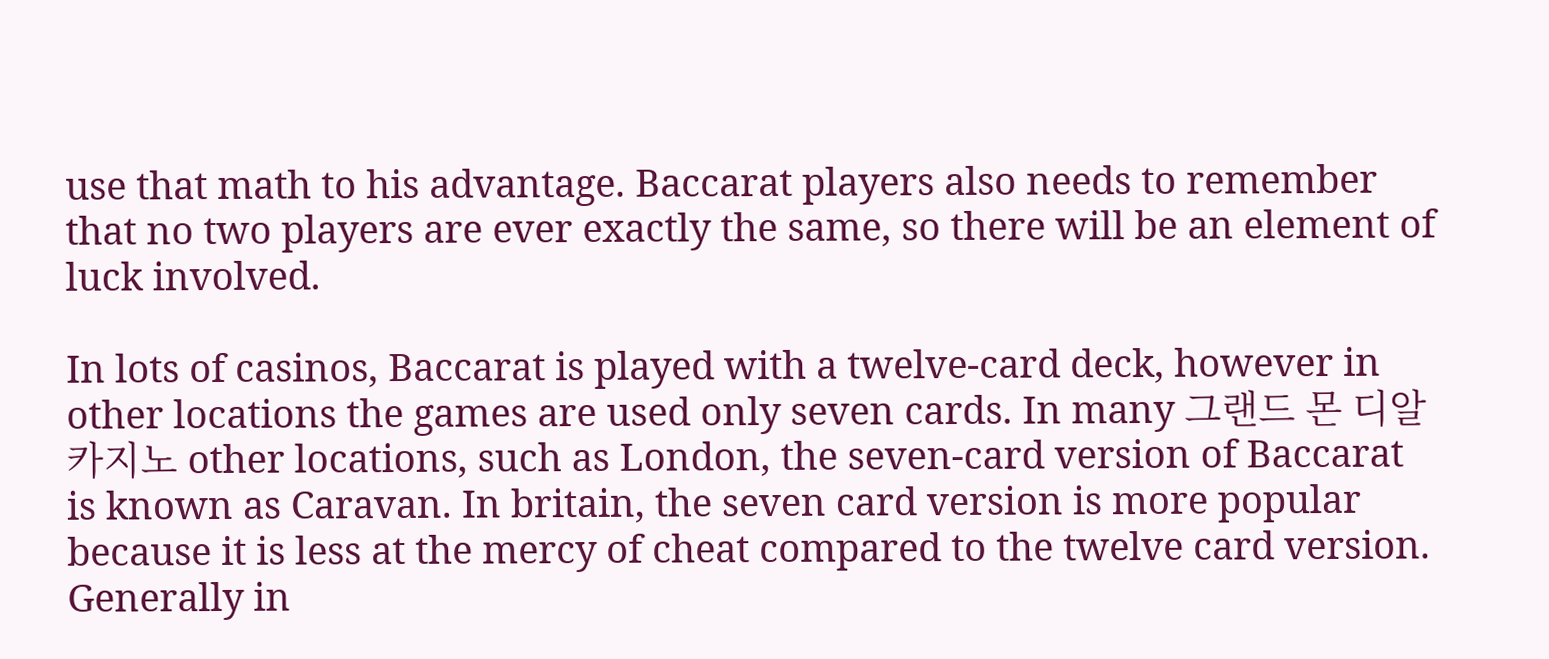use that math to his advantage. Baccarat players also needs to remember that no two players are ever exactly the same, so there will be an element of luck involved.

In lots of casinos, Baccarat is played with a twelve-card deck, however in other locations the games are used only seven cards. In many 그랜드 몬 디알 카지노 other locations, such as London, the seven-card version of Baccarat is known as Caravan. In britain, the seven card version is more popular because it is less at the mercy of cheat compared to the twelve card version. Generally in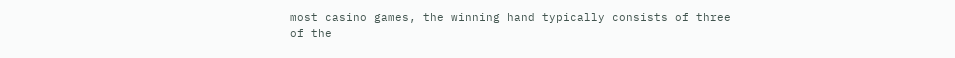most casino games, the winning hand typically consists of three of the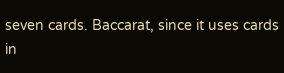seven cards. Baccarat, since it uses cards in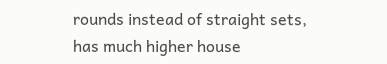rounds instead of straight sets, has much higher house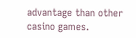advantage than other casino games.